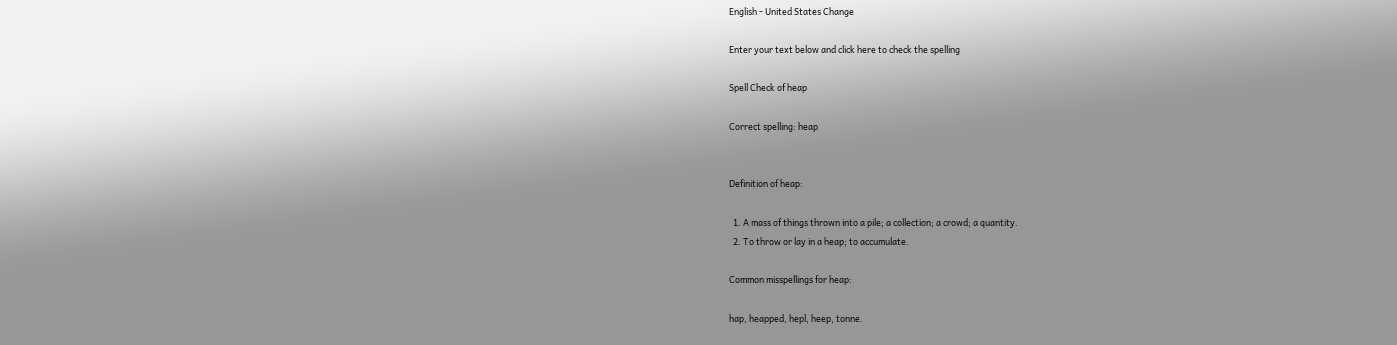English - United States Change

Enter your text below and click here to check the spelling

Spell Check of heap

Correct spelling: heap


Definition of heap:

  1. A mass of things thrown into a pile; a collection; a crowd; a quantity.
  2. To throw or lay in a heap; to accumulate.

Common misspellings for heap:

hap, heapped, hepl, heep, tonne.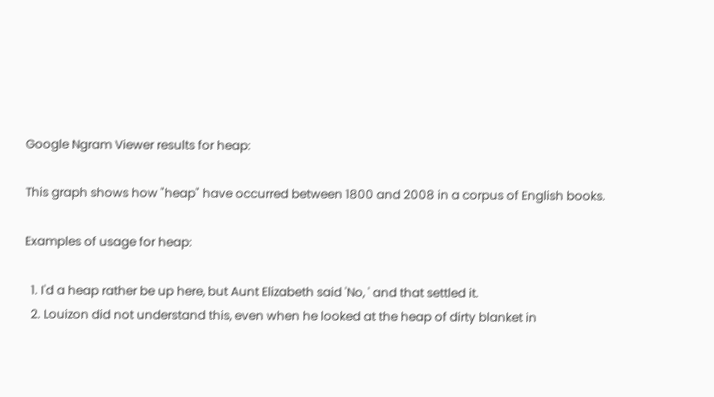Google Ngram Viewer results for heap:

This graph shows how "heap" have occurred between 1800 and 2008 in a corpus of English books.

Examples of usage for heap:

  1. I'd a heap rather be up here, but Aunt Elizabeth said 'No, ' and that settled it.
  2. Louizon did not understand this, even when he looked at the heap of dirty blanket in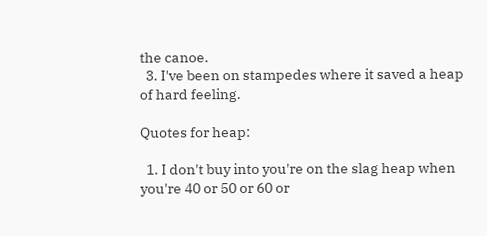the canoe.
  3. I've been on stampedes where it saved a heap of hard feeling.

Quotes for heap:

  1. I don't buy into you're on the slag heap when you're 40 or 50 or 60 or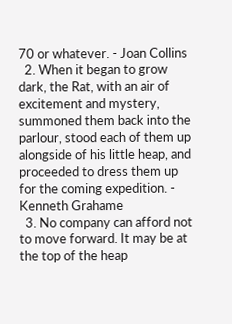70 or whatever. - Joan Collins
  2. When it began to grow dark, the Rat, with an air of excitement and mystery, summoned them back into the parlour, stood each of them up alongside of his little heap, and proceeded to dress them up for the coming expedition. - Kenneth Grahame
  3. No company can afford not to move forward. It may be at the top of the heap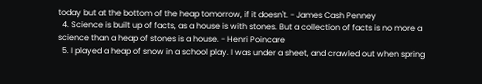today but at the bottom of the heap tomorrow, if it doesn't. - James Cash Penney
  4. Science is built up of facts, as a house is with stones. But a collection of facts is no more a science than a heap of stones is a house. - Henri Poincare
  5. I played a heap of snow in a school play. I was under a sheet, and crawled out when spring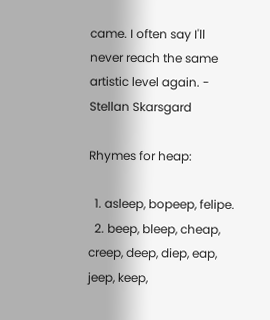came. I often say I'll never reach the same artistic level again. - Stellan Skarsgard

Rhymes for heap:

  1. asleep, bopeep, felipe.
  2. beep, bleep, cheap, creep, deep, diep, eap, jeep, keep,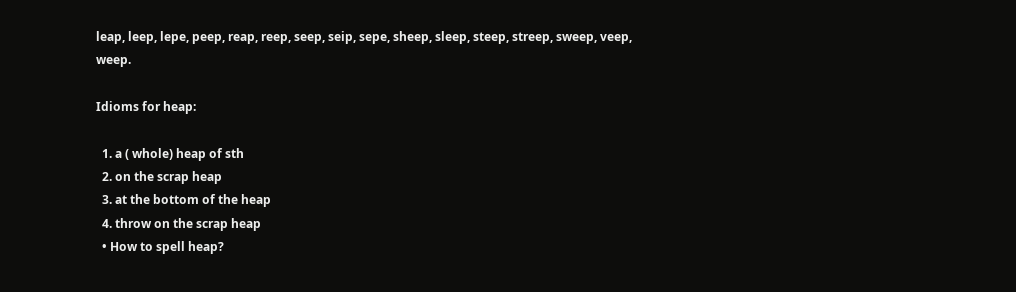leap, leep, lepe, peep, reap, reep, seep, seip, sepe, sheep, sleep, steep, streep, sweep, veep, weep.

Idioms for heap:

  1. a ( whole) heap of sth
  2. on the scrap heap
  3. at the bottom of the heap
  4. throw on the scrap heap
  • How to spell heap?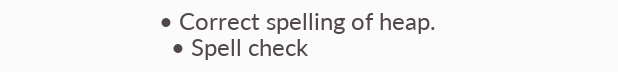• Correct spelling of heap.
  • Spell check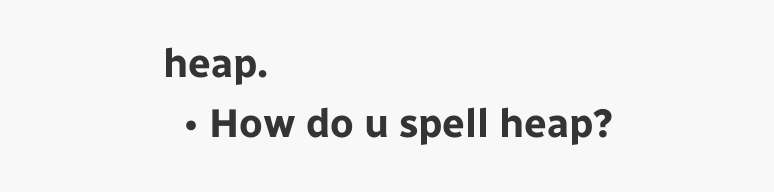heap.
  • How do u spell heap?